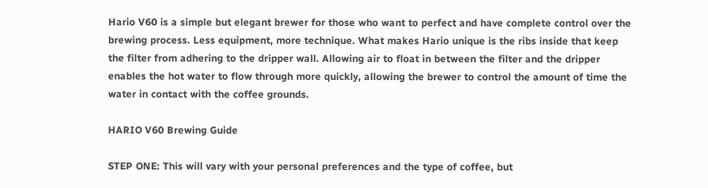Hario V60 is a simple but elegant brewer for those who want to perfect and have complete control over the brewing process. Less equipment, more technique. What makes Hario unique is the ribs inside that keep the filter from adhering to the dripper wall. Allowing air to float in between the filter and the dripper enables the hot water to flow through more quickly, allowing the brewer to control the amount of time the water in contact with the coffee grounds.

HARIO V60 Brewing Guide

STEP ONE: This will vary with your personal preferences and the type of coffee, but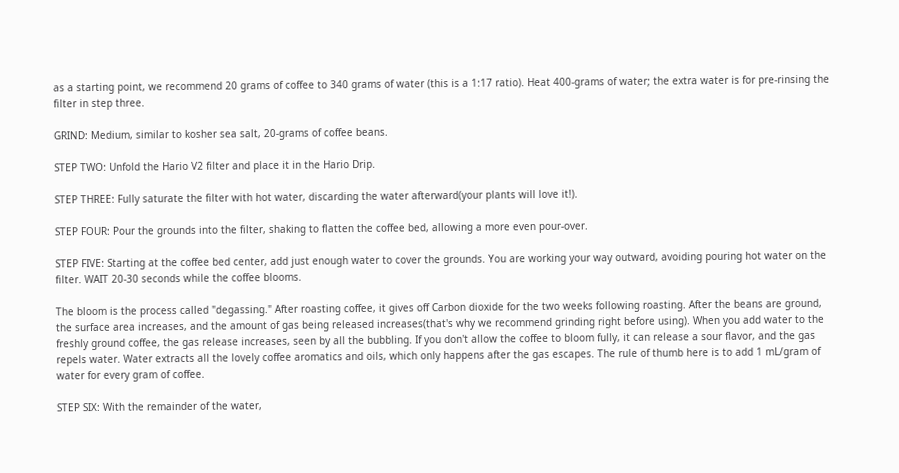as a starting point, we recommend 20 grams of coffee to 340 grams of water (this is a 1:17 ratio). Heat 400-grams of water; the extra water is for pre-rinsing the filter in step three.

GRIND: Medium, similar to kosher sea salt, 20-grams of coffee beans.

STEP TWO: Unfold the Hario V2 filter and place it in the Hario Drip.

STEP THREE: Fully saturate the filter with hot water, discarding the water afterward(your plants will love it!).

STEP FOUR: Pour the grounds into the filter, shaking to flatten the coffee bed, allowing a more even pour-over.

STEP FIVE: Starting at the coffee bed center, add just enough water to cover the grounds. You are working your way outward, avoiding pouring hot water on the filter. WAIT 20-30 seconds while the coffee blooms.

The bloom is the process called "degassing." After roasting coffee, it gives off Carbon dioxide for the two weeks following roasting. After the beans are ground, the surface area increases, and the amount of gas being released increases(that's why we recommend grinding right before using). When you add water to the freshly ground coffee, the gas release increases, seen by all the bubbling. If you don't allow the coffee to bloom fully, it can release a sour flavor, and the gas repels water. Water extracts all the lovely coffee aromatics and oils, which only happens after the gas escapes. The rule of thumb here is to add 1 mL/gram of water for every gram of coffee.

STEP SIX: With the remainder of the water,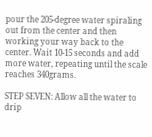pour the 205-degree water spiraling out from the center and then working your way back to the center. Wait 10-15 seconds and add more water, repeating until the scale reaches 340grams.

STEP SEVEN: Allow all the water to drip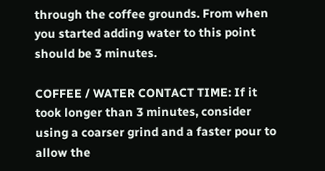through the coffee grounds. From when you started adding water to this point should be 3 minutes.

COFFEE / WATER CONTACT TIME: If it took longer than 3 minutes, consider using a coarser grind and a faster pour to allow the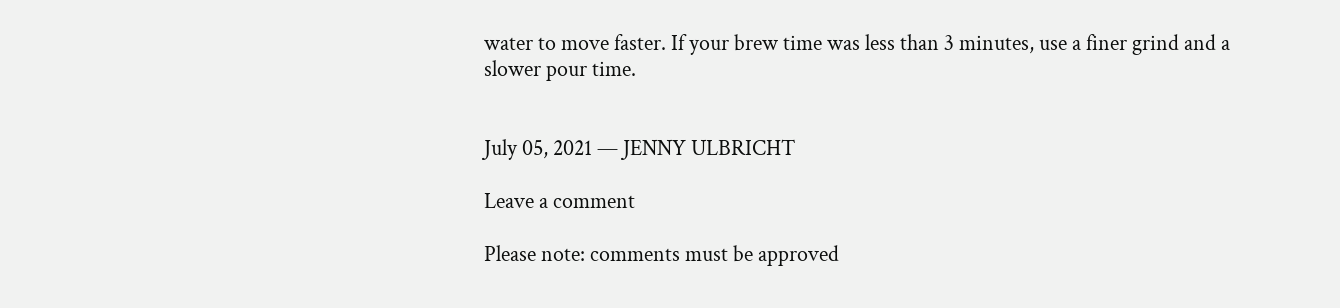water to move faster. If your brew time was less than 3 minutes, use a finer grind and a slower pour time.


July 05, 2021 — JENNY ULBRICHT

Leave a comment

Please note: comments must be approved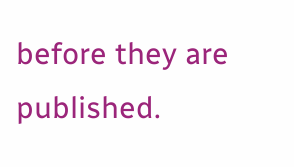before they are published.